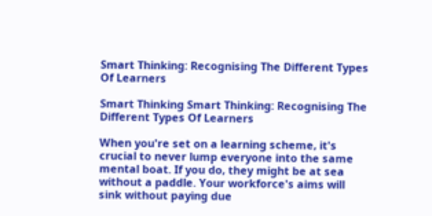Smart Thinking: Recognising The Different Types Of Learners

Smart Thinking Smart Thinking: Recognising The Different Types Of Learners

When you're set on a learning scheme, it's crucial to never lump everyone into the same mental boat. If you do, they might be at sea without a paddle. Your workforce's aims will sink without paying due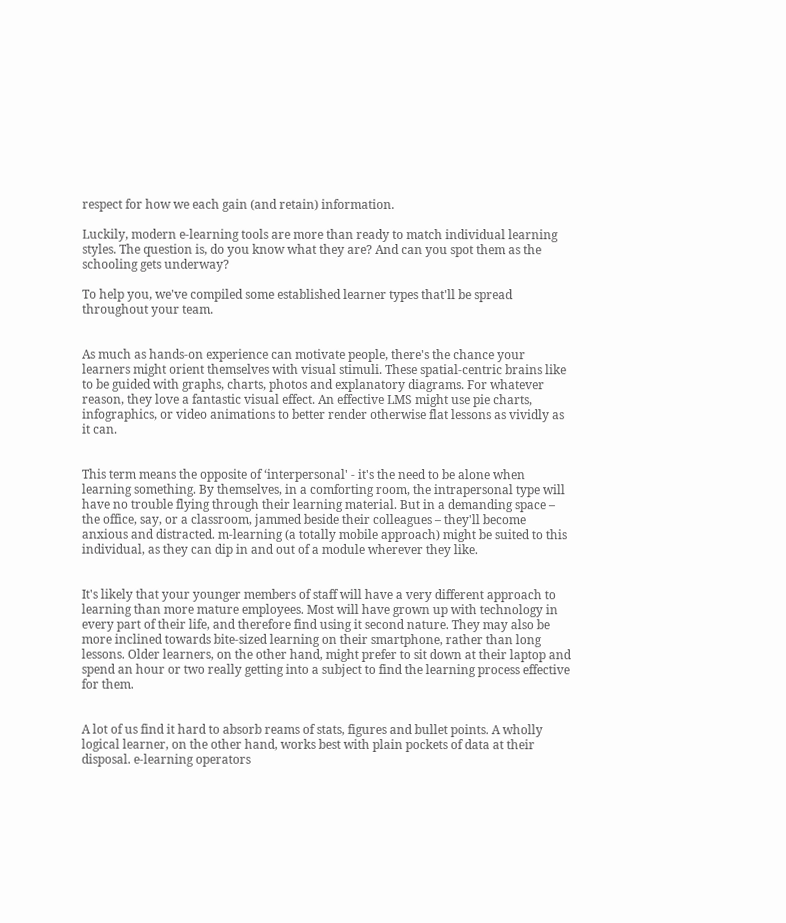respect for how we each gain (and retain) information.

Luckily, modern e-learning tools are more than ready to match individual learning styles. The question is, do you know what they are? And can you spot them as the schooling gets underway?

To help you, we've compiled some established learner types that'll be spread throughout your team.


As much as hands-on experience can motivate people, there's the chance your learners might orient themselves with visual stimuli. These spatial-centric brains like to be guided with graphs, charts, photos and explanatory diagrams. For whatever reason, they love a fantastic visual effect. An effective LMS might use pie charts, infographics, or video animations to better render otherwise flat lessons as vividly as it can.


This term means the opposite of ‘interpersonal' - it's the need to be alone when learning something. By themselves, in a comforting room, the intrapersonal type will have no trouble flying through their learning material. But in a demanding space – the office, say, or a classroom, jammed beside their colleagues – they'll become anxious and distracted. m-learning (a totally mobile approach) might be suited to this individual, as they can dip in and out of a module wherever they like.


It's likely that your younger members of staff will have a very different approach to learning than more mature employees. Most will have grown up with technology in every part of their life, and therefore find using it second nature. They may also be more inclined towards bite-sized learning on their smartphone, rather than long lessons. Older learners, on the other hand, might prefer to sit down at their laptop and spend an hour or two really getting into a subject to find the learning process effective for them.


A lot of us find it hard to absorb reams of stats, figures and bullet points. A wholly logical learner, on the other hand, works best with plain pockets of data at their disposal. e-learning operators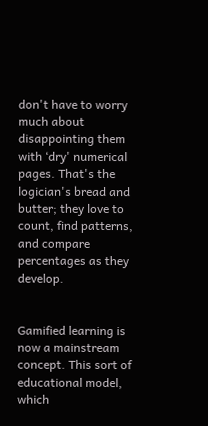don't have to worry much about disappointing them with ‘dry' numerical pages. That's the logician's bread and butter; they love to count, find patterns, and compare percentages as they develop.


Gamified learning is now a mainstream concept. This sort of educational model, which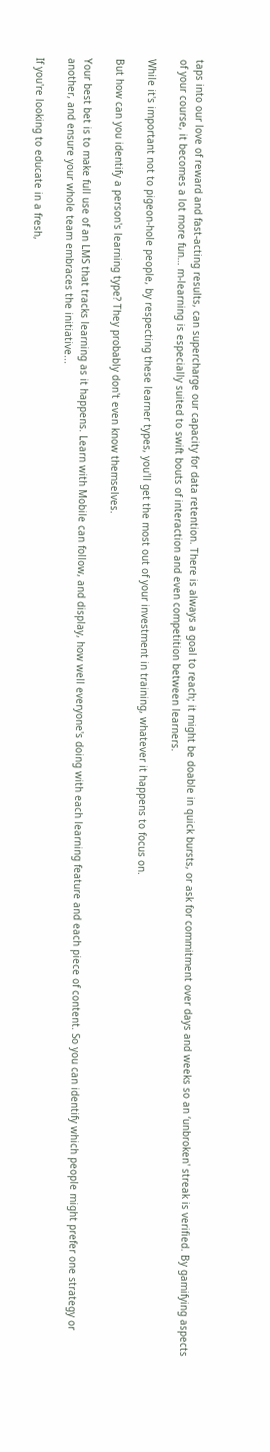taps into our love of reward and fast-acting results, can supercharge our capacity for data retention. There is always a goal to reach; it might be doable in quick bursts, or ask for commitment over days and weeks so an ‘unbroken' streak is verified. By gamifying aspects of your course, it becomes a lot more fun… m-learning is especially suited to swift bouts of interaction and even competition between learners.

While it's important not to pigeon-hole people, by respecting these learner types, you'll get the most out of your investment in training, whatever it happens to focus on.

But how can you identify a person's learning type? They probably don't even know themselves.

Your best bet is to make full use of an LMS that tracks learning as it happens. Learn with Mobile can follow, and display, how well everyone's doing with each learning feature and each piece of content. So you can identify which people might prefer one strategy or another, and ensure your whole team embraces the initiative...

If you're looking to educate in a fresh,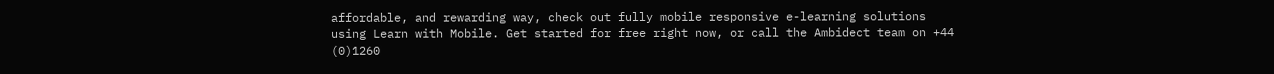affordable, and rewarding way, check out fully mobile responsive e-learning solutions using Learn with Mobile. Get started for free right now, or call the Ambidect team on +44 (0)1260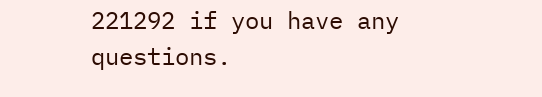221292 if you have any questions.